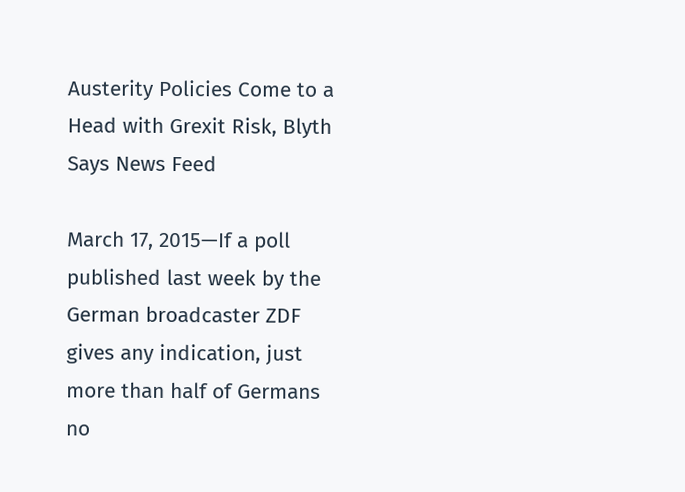Austerity Policies Come to a Head with Grexit Risk, Blyth Says News Feed

March 17, 2015—If a poll published last week by the German broadcaster ZDF gives any indication, just more than half of Germans no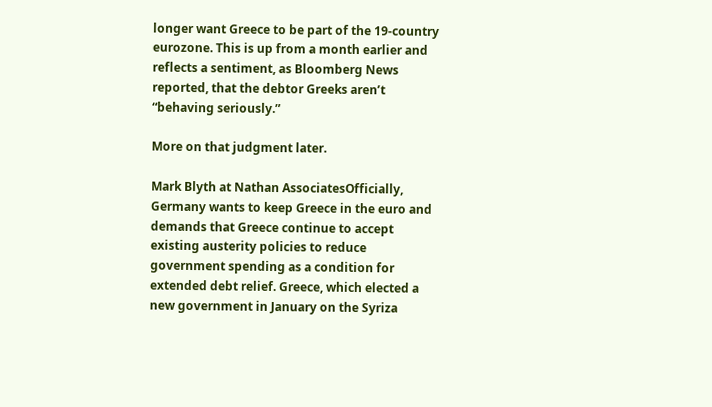longer want Greece to be part of the 19-country eurozone. This is up from a month earlier and reflects a sentiment, as Bloomberg News reported, that the debtor Greeks aren’t “behaving seriously.”

More on that judgment later.

Mark Blyth at Nathan AssociatesOfficially, Germany wants to keep Greece in the euro and demands that Greece continue to accept existing austerity policies to reduce government spending as a condition for extended debt relief. Greece, which elected a new government in January on the Syriza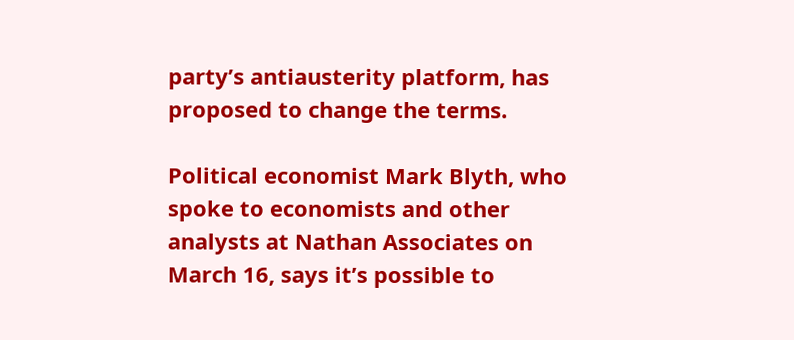party’s antiausterity platform, has proposed to change the terms.

Political economist Mark Blyth, who spoke to economists and other analysts at Nathan Associates on March 16, says it’s possible to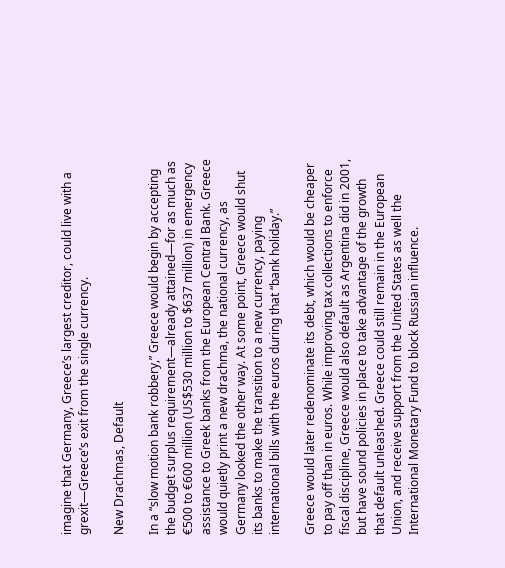imagine that Germany, Greece’s largest creditor, could live with a grexit—Greece’s exit from the single currency.

New Drachmas, Default

In a “slow motion bank robbery,” Greece would begin by accepting the budget surplus requirement—already attained—for as much as €500 to €600 million (US$530 million to $637 million) in emergency assistance to Greek banks from the European Central Bank. Greece would quietly print a new drachma, the national currency, as Germany looked the other way. At some point, Greece would shut its banks to make the transition to a new currency, paying international bills with the euros during that “bank holiday.”

Greece would later redenominate its debt, which would be cheaper to pay off than in euros. While improving tax collections to enforce fiscal discipline, Greece would also default as Argentina did in 2001, but have sound policies in place to take advantage of the growth that default unleashed. Greece could still remain in the European Union, and receive support from the United States as well the International Monetary Fund to block Russian influence.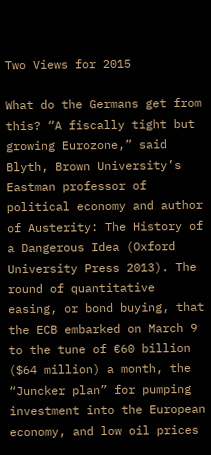Two Views for 2015

What do the Germans get from this? “A fiscally tight but growing Eurozone,” said Blyth, Brown University’s Eastman professor of political economy and author of Austerity: The History of a Dangerous Idea (Oxford University Press 2013). The round of quantitative easing, or bond buying, that the ECB embarked on March 9 to the tune of €60 billion ($64 million) a month, the “Juncker plan” for pumping investment into the European economy, and low oil prices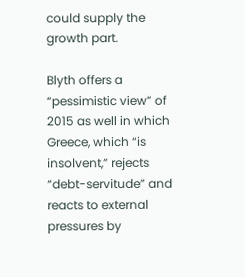could supply the growth part.

Blyth offers a “pessimistic view” of 2015 as well in which Greece, which “is insolvent,” rejects “debt-servitude” and reacts to external pressures by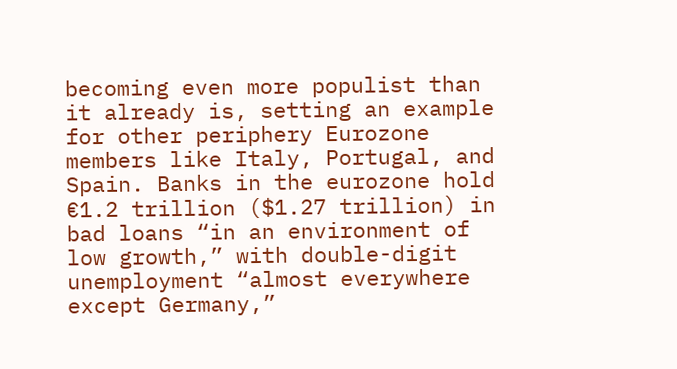becoming even more populist than it already is, setting an example for other periphery Eurozone members like Italy, Portugal, and Spain. Banks in the eurozone hold €1.2 trillion ($1.27 trillion) in bad loans “in an environment of low growth,” with double-digit unemployment “almost everywhere except Germany,”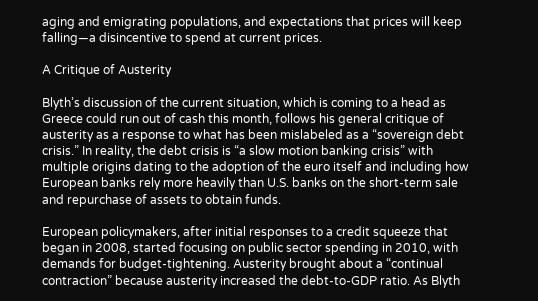aging and emigrating populations, and expectations that prices will keep falling—a disincentive to spend at current prices.

A Critique of Austerity

Blyth’s discussion of the current situation, which is coming to a head as Greece could run out of cash this month, follows his general critique of austerity as a response to what has been mislabeled as a “sovereign debt crisis.” In reality, the debt crisis is “a slow motion banking crisis” with multiple origins dating to the adoption of the euro itself and including how European banks rely more heavily than U.S. banks on the short-term sale and repurchase of assets to obtain funds.

European policymakers, after initial responses to a credit squeeze that began in 2008, started focusing on public sector spending in 2010, with demands for budget-tightening. Austerity brought about a “continual contraction” because austerity increased the debt-to-GDP ratio. As Blyth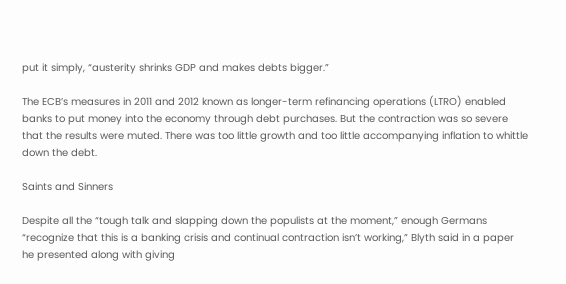put it simply, “austerity shrinks GDP and makes debts bigger.”

The ECB’s measures in 2011 and 2012 known as longer-term refinancing operations (LTRO) enabled banks to put money into the economy through debt purchases. But the contraction was so severe that the results were muted. There was too little growth and too little accompanying inflation to whittle down the debt.

Saints and Sinners

Despite all the “tough talk and slapping down the populists at the moment,” enough Germans “recognize that this is a banking crisis and continual contraction isn’t working,” Blyth said in a paper he presented along with giving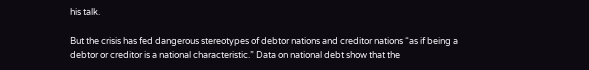his talk.

But the crisis has fed dangerous stereotypes of debtor nations and creditor nations “as if being a debtor or creditor is a national characteristic.” Data on national debt show that the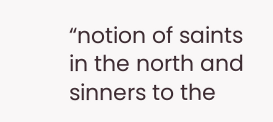“notion of saints in the north and sinners to the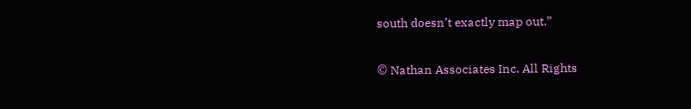south doesn’t exactly map out.”

© Nathan Associates Inc. All Rights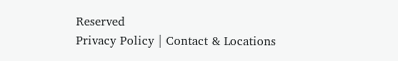Reserved
Privacy Policy | Contact & Locations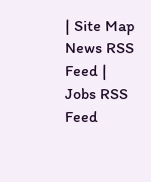| Site Map
News RSS Feed | Jobs RSS Feed